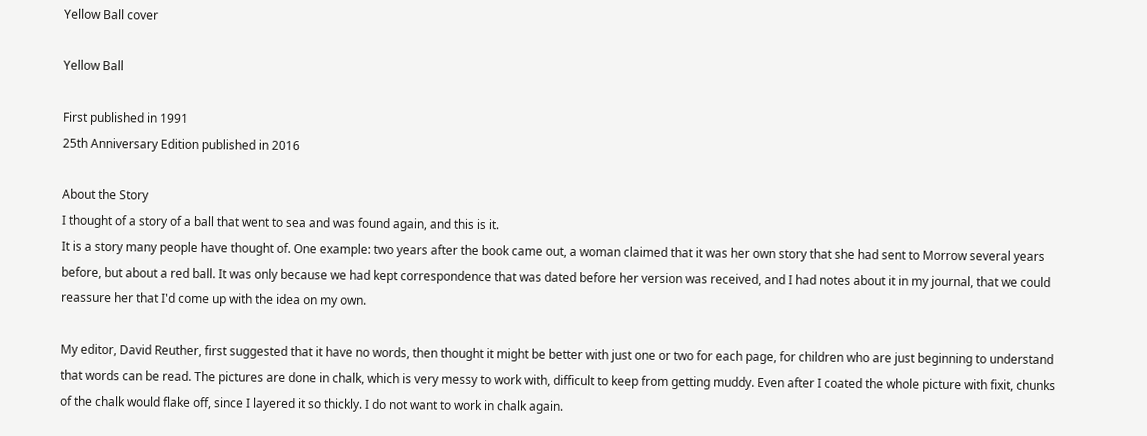Yellow Ball cover

Yellow Ball

First published in 1991
25th Anniversary Edition published in 2016

About the Story
I thought of a story of a ball that went to sea and was found again, and this is it.
It is a story many people have thought of. One example: two years after the book came out, a woman claimed that it was her own story that she had sent to Morrow several years before, but about a red ball. It was only because we had kept correspondence that was dated before her version was received, and I had notes about it in my journal, that we could reassure her that I'd come up with the idea on my own.

My editor, David Reuther, first suggested that it have no words, then thought it might be better with just one or two for each page, for children who are just beginning to understand that words can be read. The pictures are done in chalk, which is very messy to work with, difficult to keep from getting muddy. Even after I coated the whole picture with fixit, chunks of the chalk would flake off, since I layered it so thickly. I do not want to work in chalk again.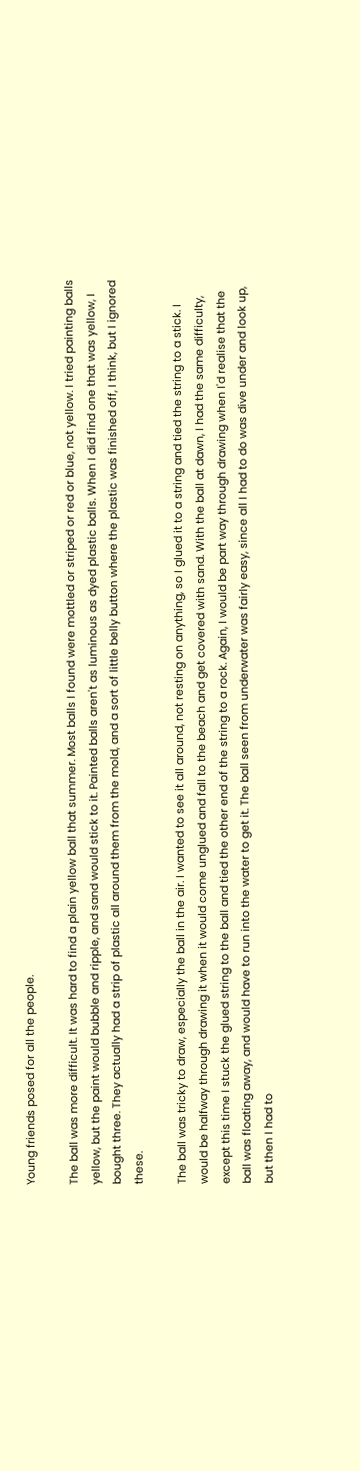Young friends posed for all the people.

The ball was more difficult. It was hard to find a plain yellow ball that summer. Most balls I found were mottled or striped or red or blue, not yellow. I tried painting balls yellow, but the paint would bubble and ripple, and sand would stick to it. Painted balls aren't as luminous as dyed plastic balls. When I did find one that was yellow, I bought three. They actually had a strip of plastic all around them from the mold, and a sort of little belly button where the plastic was finished off, I think, but I ignored these.

The ball was tricky to draw, especially the ball in the air. I wanted to see it all around, not resting on anything, so I glued it to a string and tied the string to a stick. I would be halfway through drawing it when it would come unglued and fall to the beach and get covered with sand. With the ball at dawn, I had the same difficulty, except this time I stuck the glued string to the ball and tied the other end of the string to a rock. Again, I would be part way through drawing when I'd realise that the ball was floating away, and would have to run into the water to get it. The ball seen from underwater was fairly easy, since all I had to do was dive under and look up, but then I had to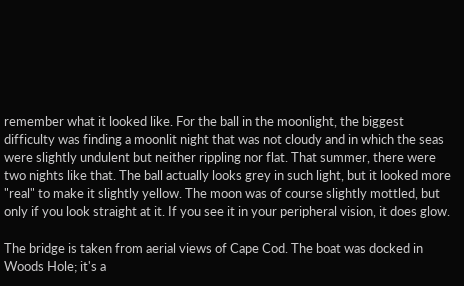remember what it looked like. For the ball in the moonlight, the biggest difficulty was finding a moonlit night that was not cloudy and in which the seas were slightly undulent but neither rippling nor flat. That summer, there were two nights like that. The ball actually looks grey in such light, but it looked more "real" to make it slightly yellow. The moon was of course slightly mottled, but only if you look straight at it. If you see it in your peripheral vision, it does glow.

The bridge is taken from aerial views of Cape Cod. The boat was docked in Woods Hole; it's a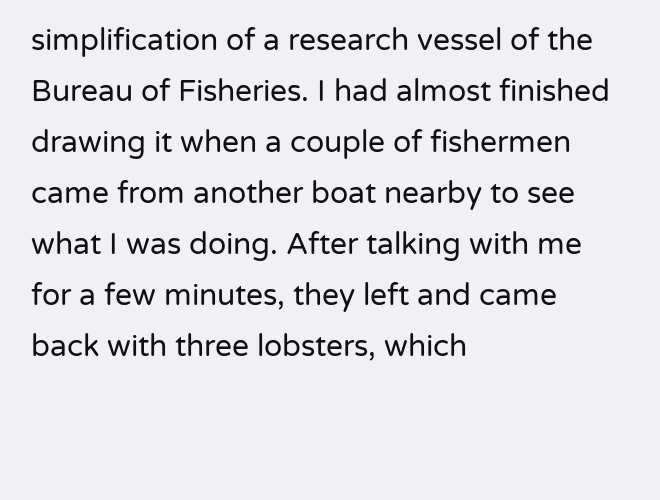simplification of a research vessel of the Bureau of Fisheries. I had almost finished drawing it when a couple of fishermen came from another boat nearby to see what I was doing. After talking with me for a few minutes, they left and came back with three lobsters, which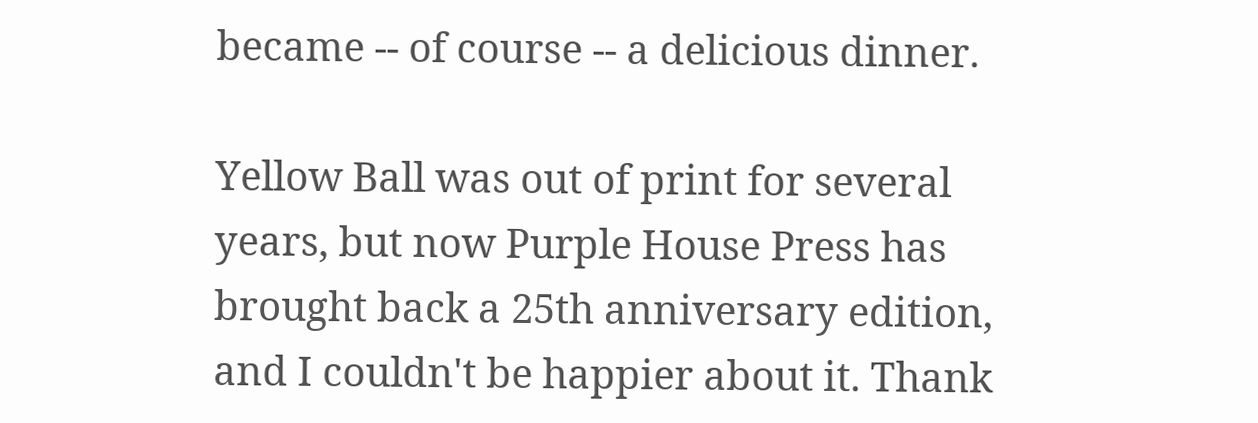became -- of course -- a delicious dinner.

Yellow Ball was out of print for several years, but now Purple House Press has brought back a 25th anniversary edition, and I couldn't be happier about it. Thank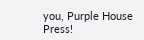you, Purple House Press!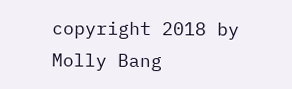copyright 2018 by Molly Bang